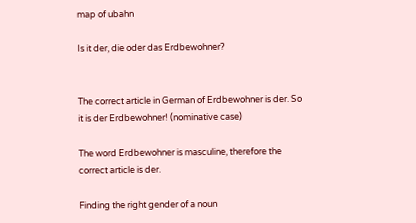map of ubahn

Is it der, die oder das Erdbewohner?


The correct article in German of Erdbewohner is der. So it is der Erdbewohner! (nominative case)

The word Erdbewohner is masculine, therefore the correct article is der.

Finding the right gender of a noun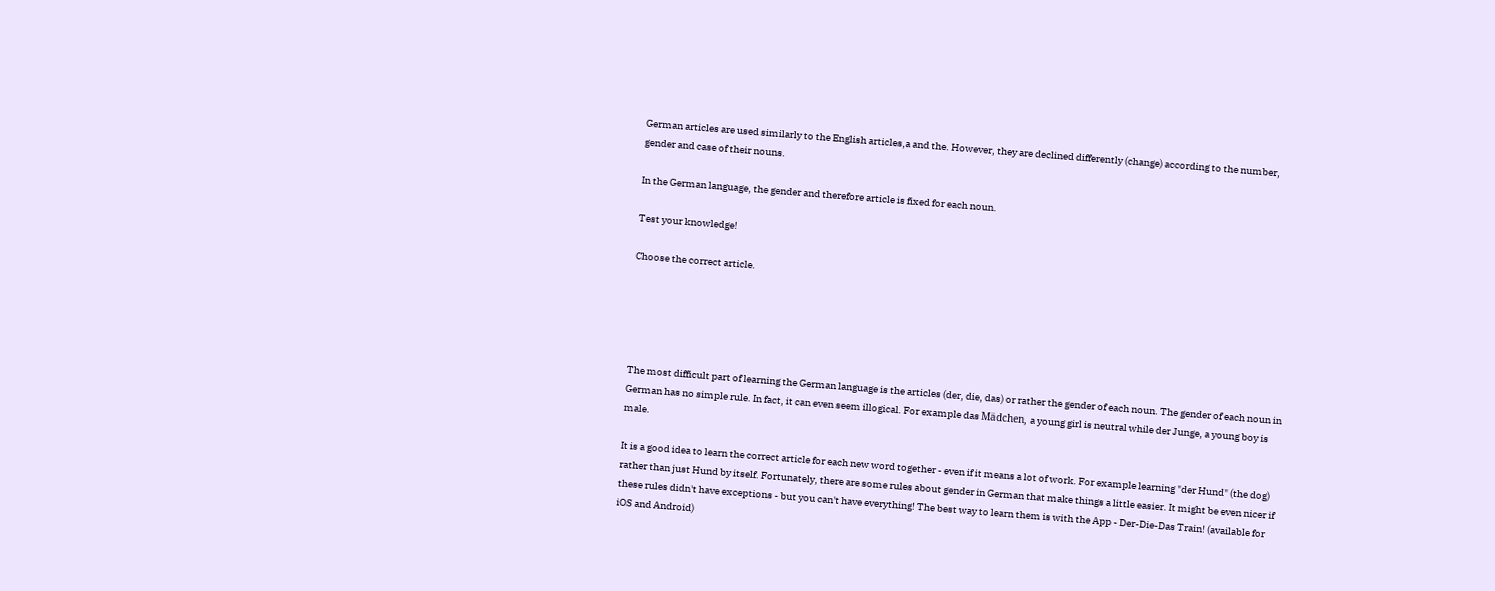German articles are used similarly to the English articles,a and the. However, they are declined differently (change) according to the number, gender and case of their nouns.

In the German language, the gender and therefore article is fixed for each noun.

Test your knowledge!

Choose the correct article.





The most difficult part of learning the German language is the articles (der, die, das) or rather the gender of each noun. The gender of each noun in German has no simple rule. In fact, it can even seem illogical. For example das Mädchen, a young girl is neutral while der Junge, a young boy is male.

It is a good idea to learn the correct article for each new word together - even if it means a lot of work. For example learning "der Hund" (the dog) rather than just Hund by itself. Fortunately, there are some rules about gender in German that make things a little easier. It might be even nicer if these rules didn't have exceptions - but you can't have everything! The best way to learn them is with the App - Der-Die-Das Train! (available for iOS and Android)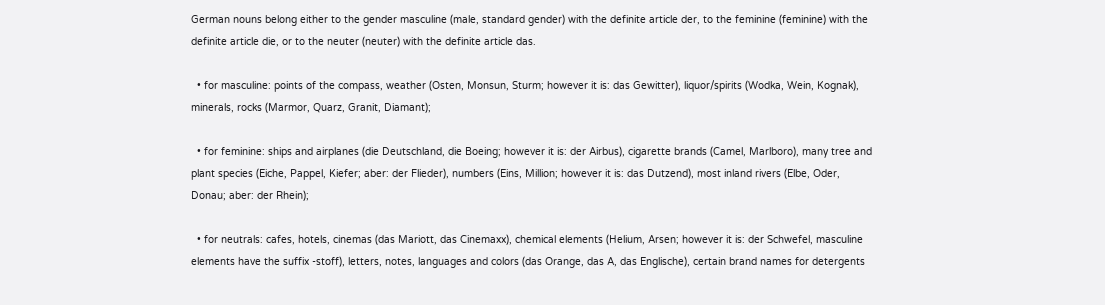German nouns belong either to the gender masculine (male, standard gender) with the definite article der, to the feminine (feminine) with the definite article die, or to the neuter (neuter) with the definite article das.

  • for masculine: points of the compass, weather (Osten, Monsun, Sturm; however it is: das Gewitter), liquor/spirits (Wodka, Wein, Kognak), minerals, rocks (Marmor, Quarz, Granit, Diamant);

  • for feminine: ships and airplanes (die Deutschland, die Boeing; however it is: der Airbus), cigarette brands (Camel, Marlboro), many tree and plant species (Eiche, Pappel, Kiefer; aber: der Flieder), numbers (Eins, Million; however it is: das Dutzend), most inland rivers (Elbe, Oder, Donau; aber: der Rhein);

  • for neutrals: cafes, hotels, cinemas (das Mariott, das Cinemaxx), chemical elements (Helium, Arsen; however it is: der Schwefel, masculine elements have the suffix -stoff), letters, notes, languages and colors (das Orange, das A, das Englische), certain brand names for detergents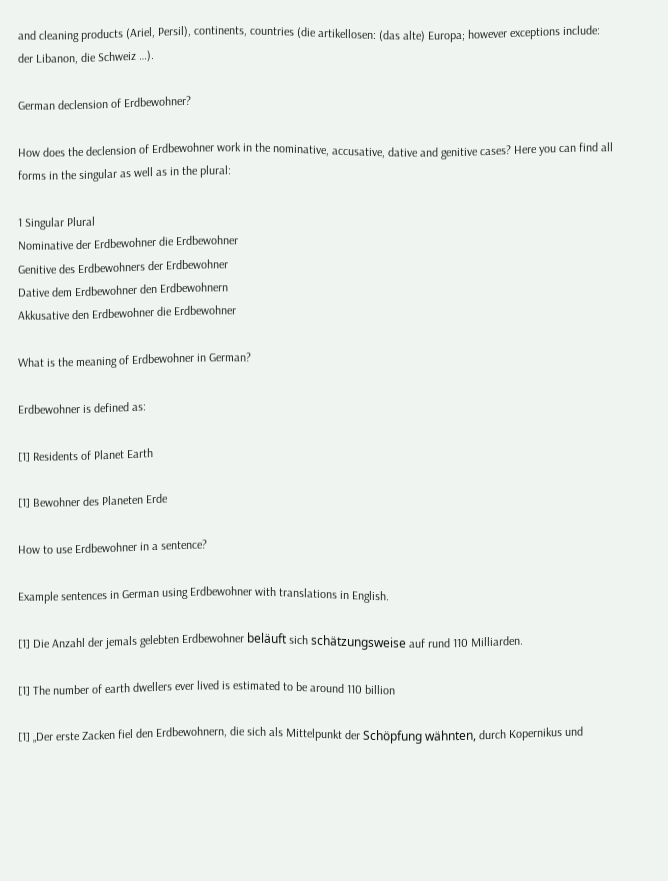and cleaning products (Ariel, Persil), continents, countries (die artikellosen: (das alte) Europa; however exceptions include: der Libanon, die Schweiz …).

German declension of Erdbewohner?

How does the declension of Erdbewohner work in the nominative, accusative, dative and genitive cases? Here you can find all forms in the singular as well as in the plural:

1 Singular Plural
Nominative der Erdbewohner die Erdbewohner
Genitive des Erdbewohners der Erdbewohner
Dative dem Erdbewohner den Erdbewohnern
Akkusative den Erdbewohner die Erdbewohner

What is the meaning of Erdbewohner in German?

Erdbewohner is defined as:

[1] Residents of Planet Earth

[1] Bewohner des Planeten Erde

How to use Erdbewohner in a sentence?

Example sentences in German using Erdbewohner with translations in English.

[1] Die Anzahl der jemals gelebten Erdbewohner beläuft sich schätzungsweise auf rund 110 Milliarden.

[1] The number of earth dwellers ever lived is estimated to be around 110 billion

[1] „Der erste Zacken fiel den Erdbewohnern, die sich als Mittelpunkt der Schöpfung wähnten, durch Kopernikus und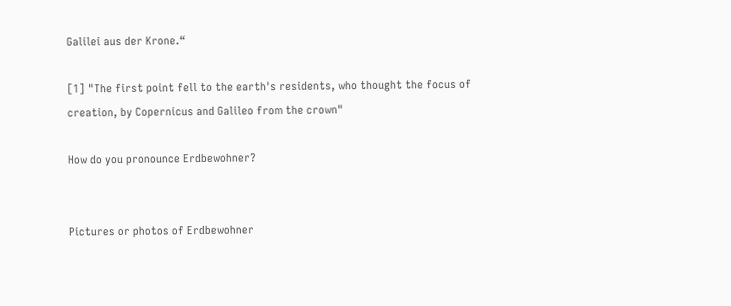Galilei aus der Krone.“

[1] "The first point fell to the earth's residents, who thought the focus of creation, by Copernicus and Galileo from the crown"

How do you pronounce Erdbewohner?


Pictures or photos of Erdbewohner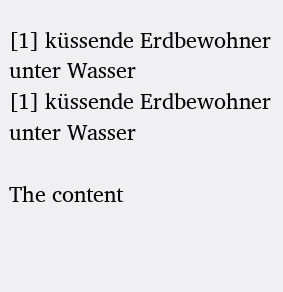[1] küssende Erdbewohner unter Wasser
[1] küssende Erdbewohner unter Wasser

The content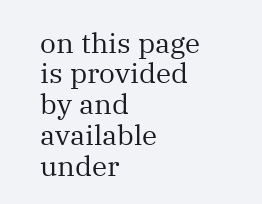on this page is provided by and available under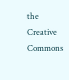the Creative Commons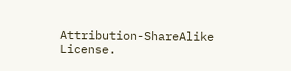Attribution-ShareAlike License.